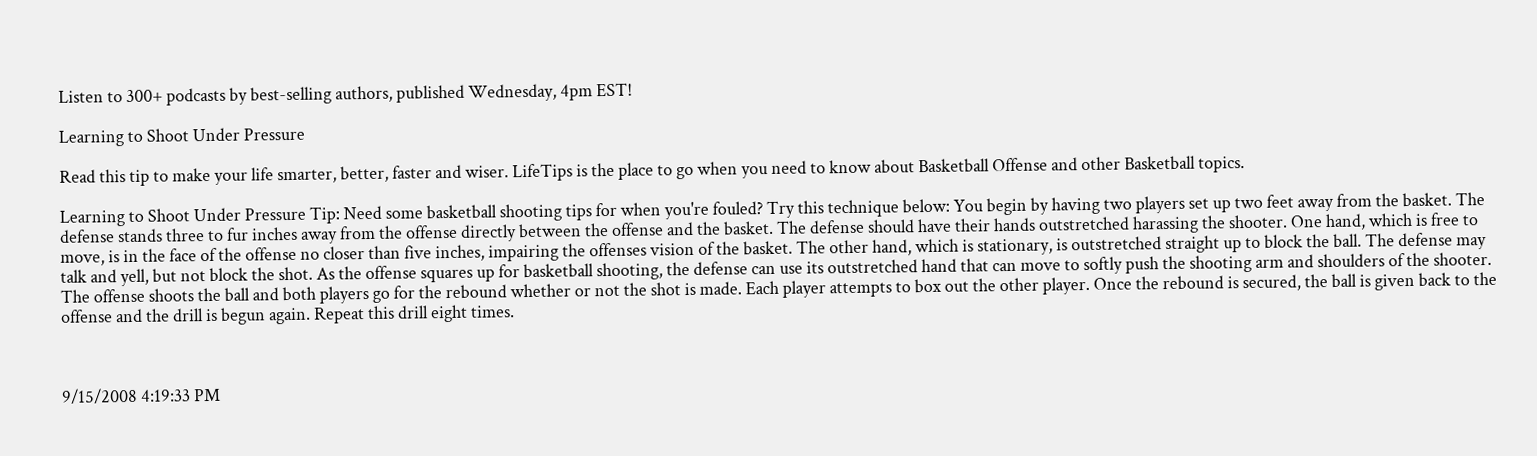Listen to 300+ podcasts by best-selling authors, published Wednesday, 4pm EST!

Learning to Shoot Under Pressure

Read this tip to make your life smarter, better, faster and wiser. LifeTips is the place to go when you need to know about Basketball Offense and other Basketball topics.

Learning to Shoot Under Pressure Tip: Need some basketball shooting tips for when you're fouled? Try this technique below: You begin by having two players set up two feet away from the basket. The defense stands three to fur inches away from the offense directly between the offense and the basket. The defense should have their hands outstretched harassing the shooter. One hand, which is free to move, is in the face of the offense no closer than five inches, impairing the offenses vision of the basket. The other hand, which is stationary, is outstretched straight up to block the ball. The defense may talk and yell, but not block the shot. As the offense squares up for basketball shooting, the defense can use its outstretched hand that can move to softly push the shooting arm and shoulders of the shooter. The offense shoots the ball and both players go for the rebound whether or not the shot is made. Each player attempts to box out the other player. Once the rebound is secured, the ball is given back to the offense and the drill is begun again. Repeat this drill eight times.



9/15/2008 4:19:33 PM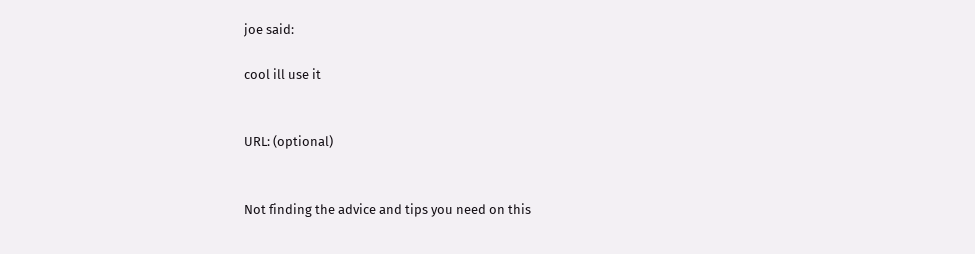joe said:

cool ill use it


URL: (optional)


Not finding the advice and tips you need on this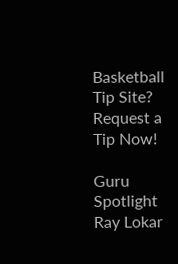Basketball Tip Site? Request a Tip Now!

Guru Spotlight
Ray Lokar